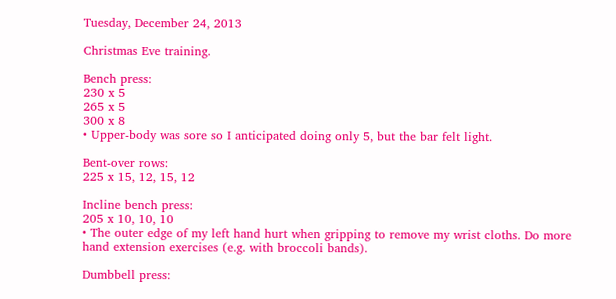Tuesday, December 24, 2013

Christmas Eve training.

Bench press:
230 x 5
265 x 5
300 x 8
• Upper-body was sore so I anticipated doing only 5, but the bar felt light.

Bent-over rows:
225 x 15, 12, 15, 12

Incline bench press:
205 x 10, 10, 10
• The outer edge of my left hand hurt when gripping to remove my wrist cloths. Do more hand extension exercises (e.g. with broccoli bands).

Dumbbell press: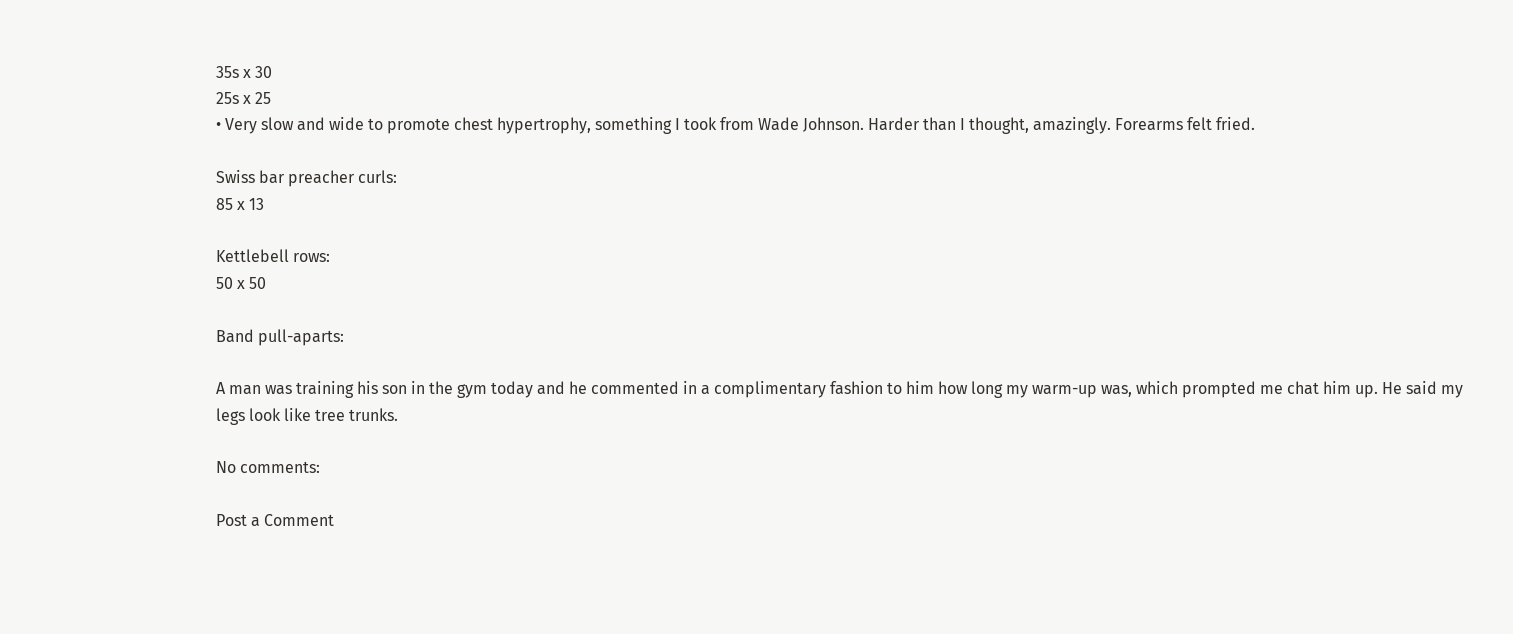35s x 30
25s x 25
• Very slow and wide to promote chest hypertrophy, something I took from Wade Johnson. Harder than I thought, amazingly. Forearms felt fried.

Swiss bar preacher curls:
85 x 13

Kettlebell rows:
50 x 50

Band pull-aparts:

A man was training his son in the gym today and he commented in a complimentary fashion to him how long my warm-up was, which prompted me chat him up. He said my legs look like tree trunks.

No comments:

Post a Comment